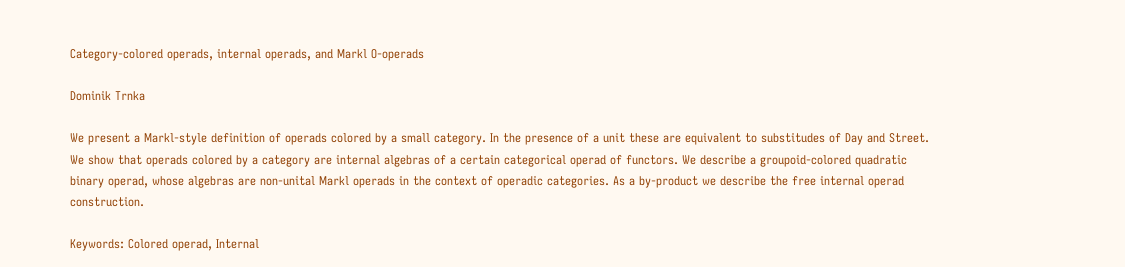Category-colored operads, internal operads, and Markl O-operads

Dominik Trnka

We present a Markl-style definition of operads colored by a small category. In the presence of a unit these are equivalent to substitudes of Day and Street. We show that operads colored by a category are internal algebras of a certain categorical operad of functors. We describe a groupoid-colored quadratic binary operad, whose algebras are non-unital Markl operads in the context of operadic categories. As a by-product we describe the free internal operad construction.

Keywords: Colored operad, Internal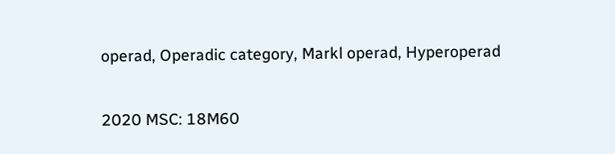operad, Operadic category, Markl operad, Hyperoperad

2020 MSC: 18M60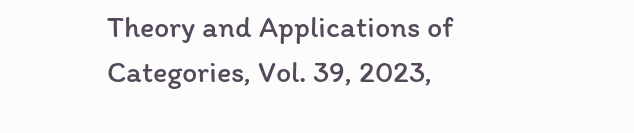Theory and Applications of Categories, Vol. 39, 2023,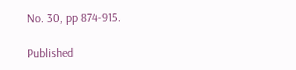No. 30, pp 874-915.

Published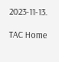2023-11-13.

TAC Home